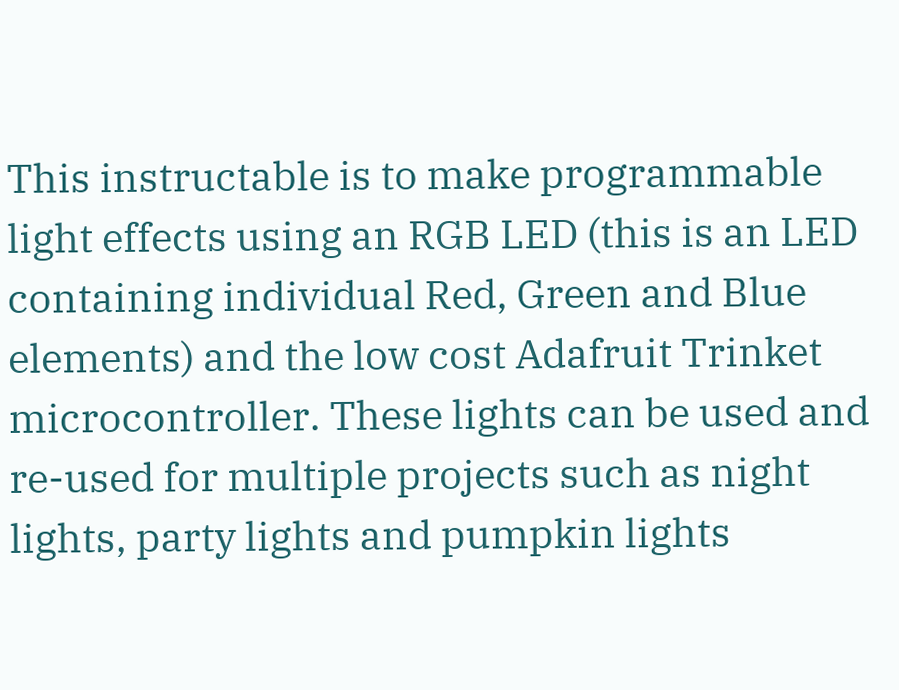This instructable is to make programmable light effects using an RGB LED (this is an LED containing individual Red, Green and Blue elements) and the low cost Adafruit Trinket microcontroller. These lights can be used and re-used for multiple projects such as night lights, party lights and pumpkin lights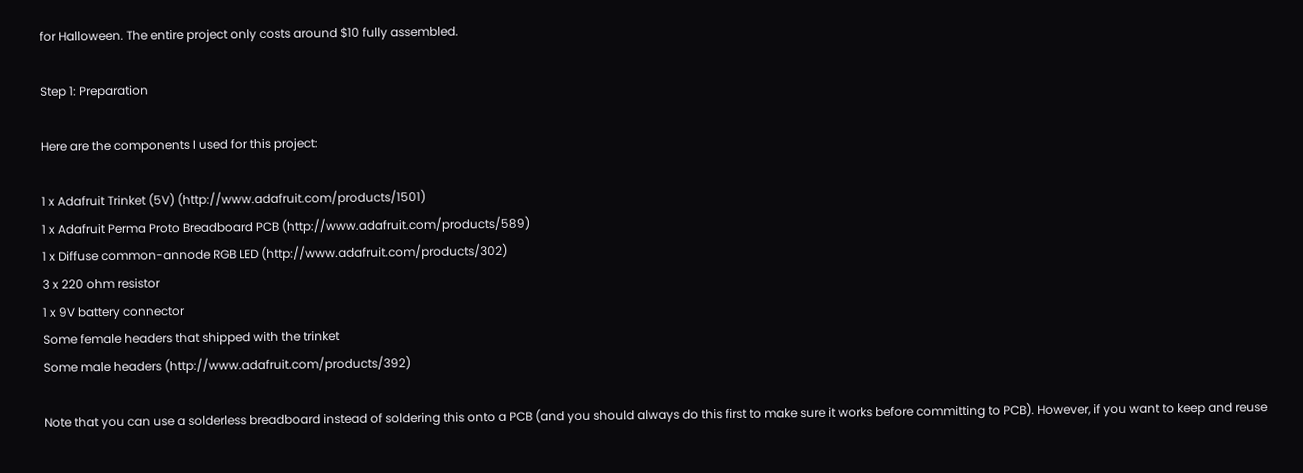for Halloween. The entire project only costs around $10 fully assembled.

Step 1: Preparation

Here are the components I used for this project:

1 x Adafruit Trinket (5V) (http://www.adafruit.com/products/1501)
1 x Adafruit Perma Proto Breadboard PCB (http://www.adafruit.com/products/589)
1 x Diffuse common-annode RGB LED (http://www.adafruit.com/products/302)
3 x 220 ohm resistor
1 x 9V battery connector
Some female headers that shipped with the trinket
Some male headers (http://www.adafruit.com/products/392)

Note that you can use a solderless breadboard instead of soldering this onto a PCB (and you should always do this first to make sure it works before committing to PCB). However, if you want to keep and reuse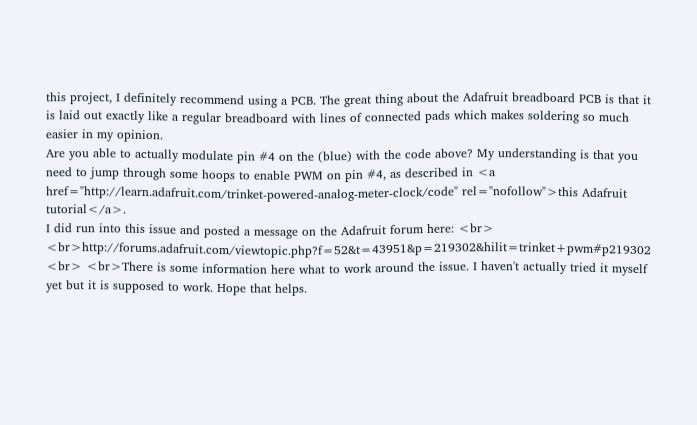this project, I definitely recommend using a PCB. The great thing about the Adafruit breadboard PCB is that it is laid out exactly like a regular breadboard with lines of connected pads which makes soldering so much easier in my opinion.
Are you able to actually modulate pin #4 on the (blue) with the code above? My understanding is that you need to jump through some hoops to enable PWM on pin #4, as described in <a href="http://learn.adafruit.com/trinket-powered-analog-meter-clock/code" rel="nofollow">this Adafruit tutorial</a>.
I did run into this issue and posted a message on the Adafruit forum here: <br> <br>http://forums.adafruit.com/viewtopic.php?f=52&t=43951&p=219302&hilit=trinket+pwm#p219302 <br> <br>There is some information here what to work around the issue. I haven't actually tried it myself yet but it is supposed to work. Hope that helps.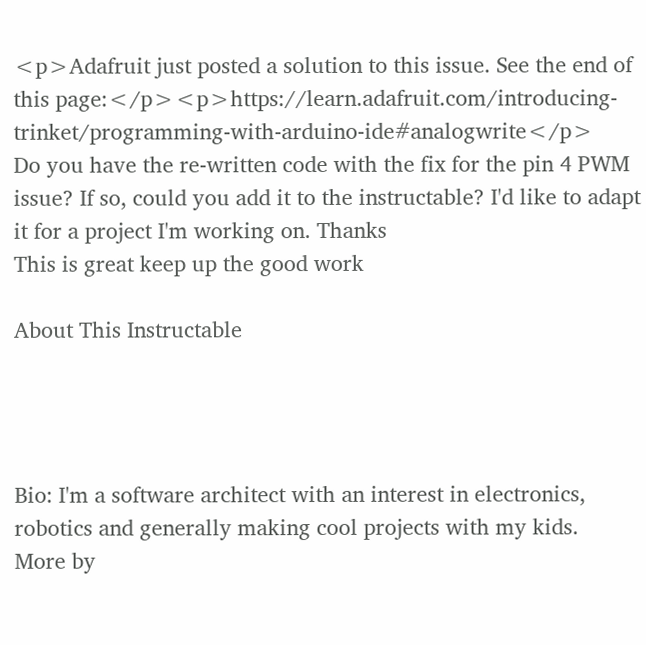<p>Adafruit just posted a solution to this issue. See the end of this page:</p><p>https://learn.adafruit.com/introducing-trinket/programming-with-arduino-ide#analogwrite</p>
Do you have the re-written code with the fix for the pin 4 PWM issue? If so, could you add it to the instructable? I'd like to adapt it for a project I'm working on. Thanks
This is great keep up the good work

About This Instructable




Bio: I'm a software architect with an interest in electronics, robotics and generally making cool projects with my kids.
More by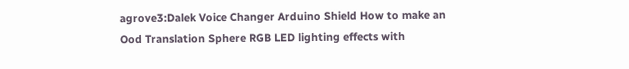agrove3:Dalek Voice Changer Arduino Shield How to make an Ood Translation Sphere RGB LED lighting effects with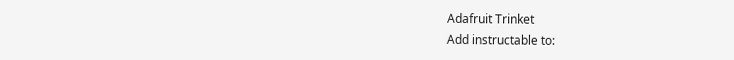Adafruit Trinket
Add instructable to: